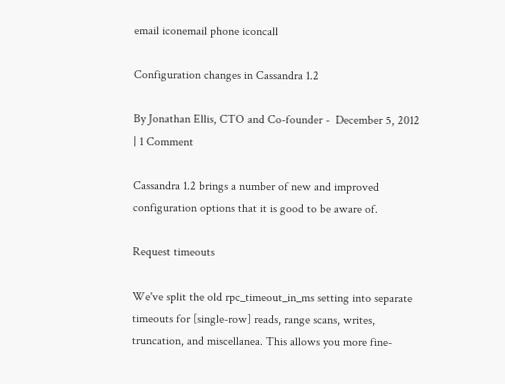email iconemail phone iconcall

Configuration changes in Cassandra 1.2

By Jonathan Ellis, CTO and Co-founder -  December 5, 2012 | 1 Comment

Cassandra 1.2 brings a number of new and improved configuration options that it is good to be aware of.

Request timeouts

We've split the old rpc_timeout_in_ms setting into separate timeouts for [single-row] reads, range scans, writes, truncation, and miscellanea. This allows you more fine-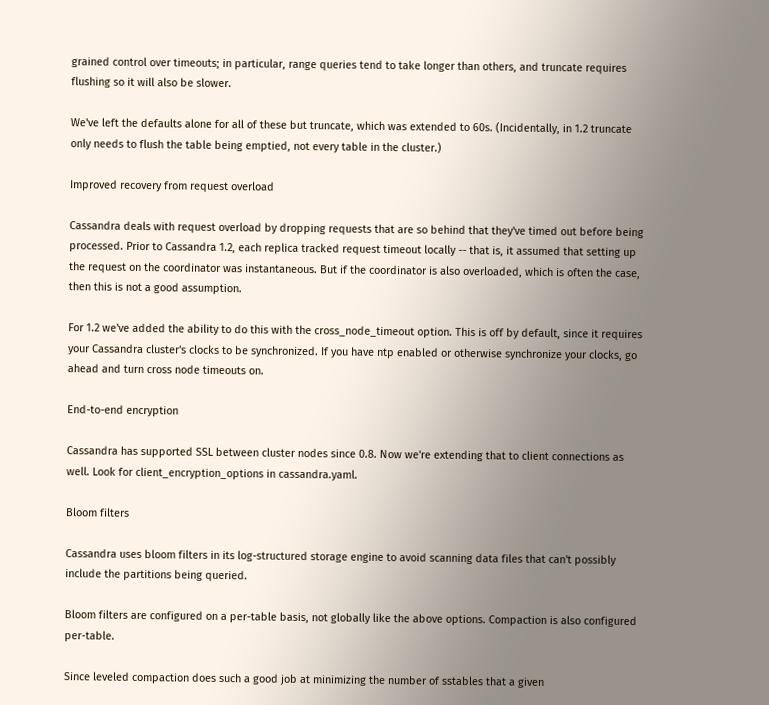grained control over timeouts; in particular, range queries tend to take longer than others, and truncate requires flushing so it will also be slower.

We've left the defaults alone for all of these but truncate, which was extended to 60s. (Incidentally, in 1.2 truncate only needs to flush the table being emptied, not every table in the cluster.)

Improved recovery from request overload

Cassandra deals with request overload by dropping requests that are so behind that they've timed out before being processed. Prior to Cassandra 1.2, each replica tracked request timeout locally -- that is, it assumed that setting up the request on the coordinator was instantaneous. But if the coordinator is also overloaded, which is often the case, then this is not a good assumption.

For 1.2 we've added the ability to do this with the cross_node_timeout option. This is off by default, since it requires your Cassandra cluster's clocks to be synchronized. If you have ntp enabled or otherwise synchronize your clocks, go ahead and turn cross node timeouts on.

End-to-end encryption

Cassandra has supported SSL between cluster nodes since 0.8. Now we're extending that to client connections as well. Look for client_encryption_options in cassandra.yaml.

Bloom filters

Cassandra uses bloom filters in its log-structured storage engine to avoid scanning data files that can't possibly include the partitions being queried.

Bloom filters are configured on a per-table basis, not globally like the above options. Compaction is also configured per-table.

Since leveled compaction does such a good job at minimizing the number of sstables that a given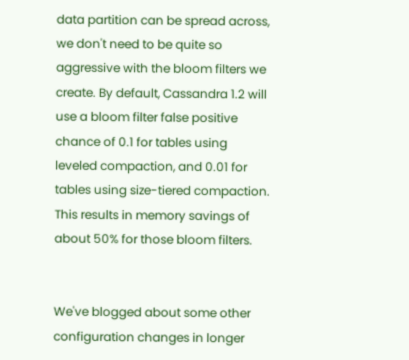data partition can be spread across, we don't need to be quite so aggressive with the bloom filters we create. By default, Cassandra 1.2 will use a bloom filter false positive chance of 0.1 for tables using leveled compaction, and 0.01 for tables using size-tiered compaction. This results in memory savings of about 50% for those bloom filters.


We've blogged about some other configuration changes in longer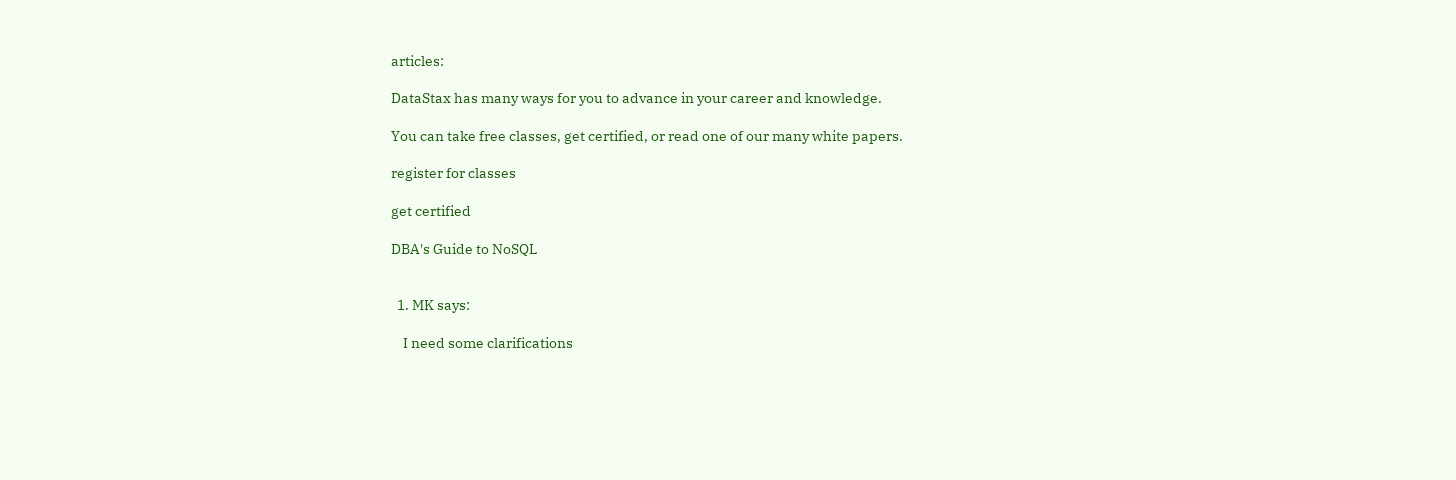articles:

DataStax has many ways for you to advance in your career and knowledge.

You can take free classes, get certified, or read one of our many white papers.

register for classes

get certified

DBA's Guide to NoSQL


  1. MK says:

    I need some clarifications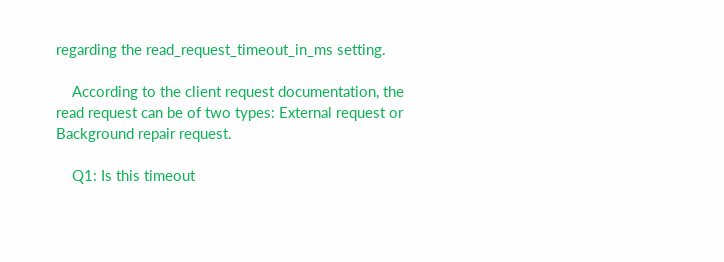regarding the read_request_timeout_in_ms setting.

    According to the client request documentation, the read request can be of two types: External request or Background repair request.

    Q1: Is this timeout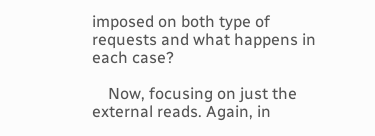imposed on both type of requests and what happens in each case?

    Now, focusing on just the external reads. Again, in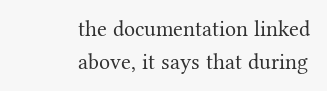the documentation linked above, it says that during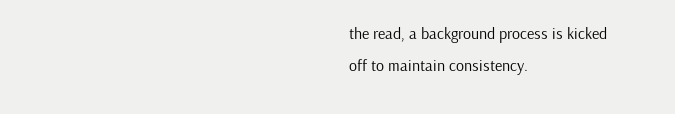the read, a background process is kicked off to maintain consistency.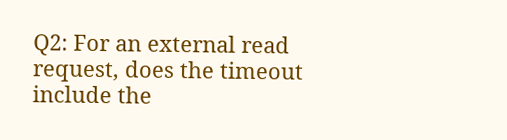Q2: For an external read request, does the timeout include the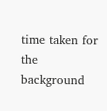time taken for the background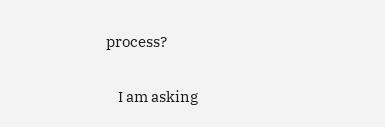process?

    I am asking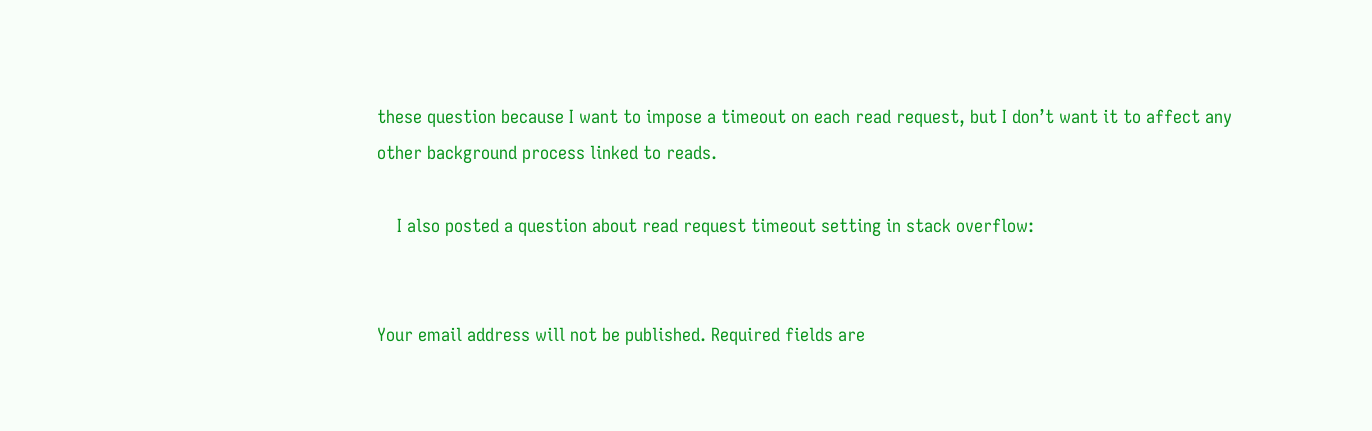these question because I want to impose a timeout on each read request, but I don’t want it to affect any other background process linked to reads.

    I also posted a question about read request timeout setting in stack overflow:


Your email address will not be published. Required fields are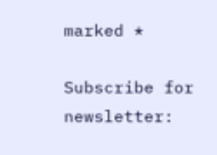marked *

Subscribe for newsletter: